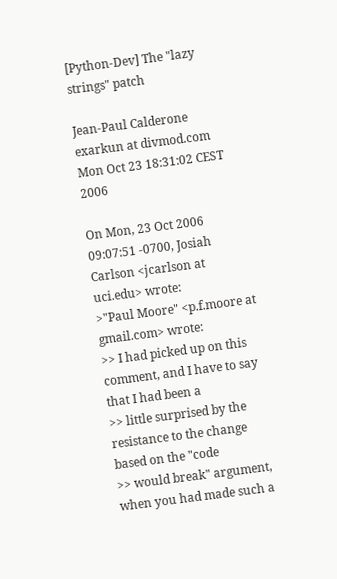[Python-Dev] The "lazy strings" patch

Jean-Paul Calderone exarkun at divmod.com
Mon Oct 23 18:31:02 CEST 2006

On Mon, 23 Oct 2006 09:07:51 -0700, Josiah Carlson <jcarlson at uci.edu> wrote:
>"Paul Moore" <p.f.moore at gmail.com> wrote:
>> I had picked up on this comment, and I have to say that I had been a
>> little surprised by the resistance to the change based on the "code
>> would break" argument, when you had made such a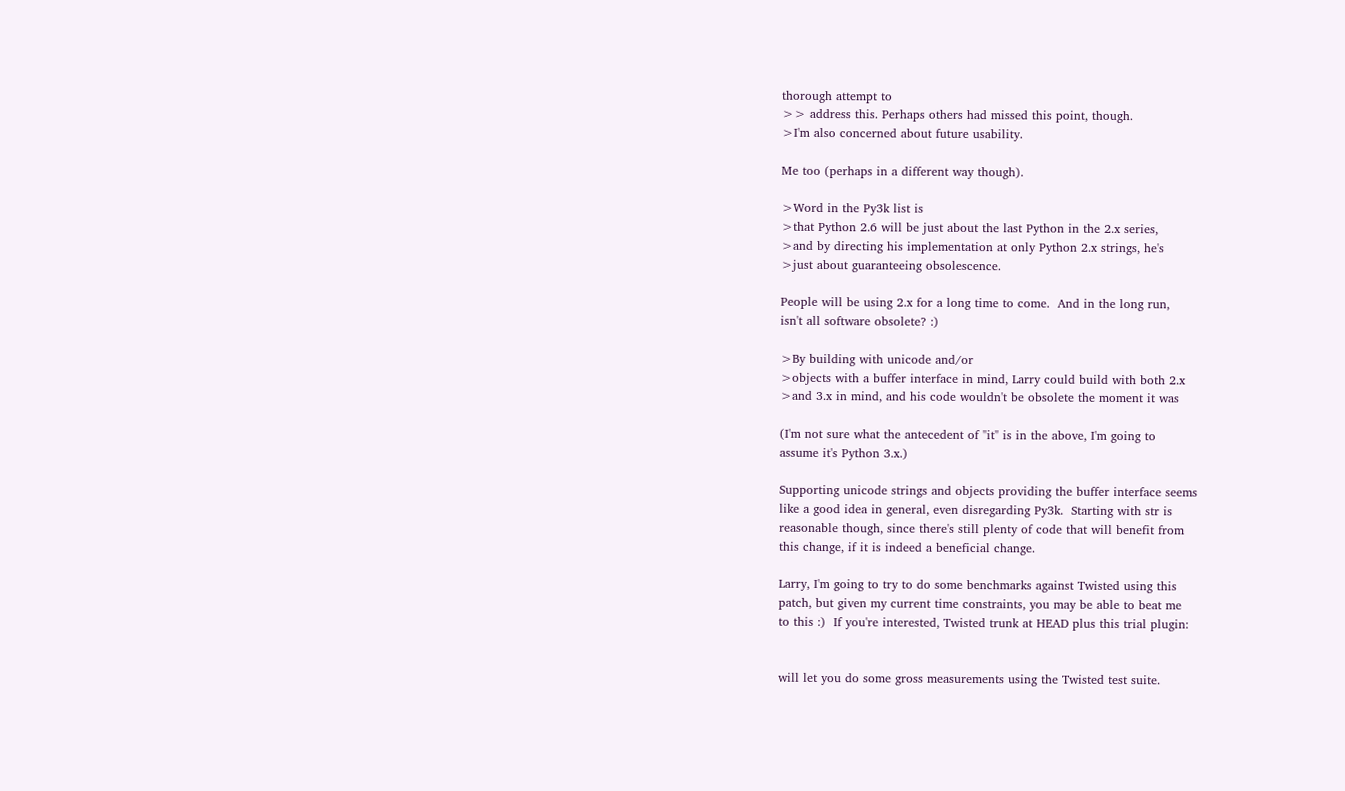thorough attempt to
>> address this. Perhaps others had missed this point, though.
>I'm also concerned about future usability.

Me too (perhaps in a different way though).

>Word in the Py3k list is
>that Python 2.6 will be just about the last Python in the 2.x series,
>and by directing his implementation at only Python 2.x strings, he's
>just about guaranteeing obsolescence.

People will be using 2.x for a long time to come.  And in the long run,
isn't all software obsolete? :)

>By building with unicode and/or
>objects with a buffer interface in mind, Larry could build with both 2.x
>and 3.x in mind, and his code wouldn't be obsolete the moment it was

(I'm not sure what the antecedent of "it" is in the above, I'm going to
assume it's Python 3.x.)

Supporting unicode strings and objects providing the buffer interface seems
like a good idea in general, even disregarding Py3k.  Starting with str is
reasonable though, since there's still plenty of code that will benefit from
this change, if it is indeed a beneficial change.

Larry, I'm going to try to do some benchmarks against Twisted using this
patch, but given my current time constraints, you may be able to beat me
to this :)  If you're interested, Twisted trunk at HEAD plus this trial plugin:


will let you do some gross measurements using the Twisted test suite.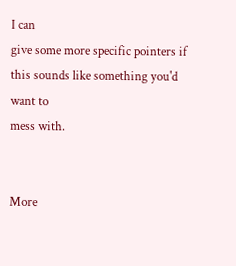I can
give some more specific pointers if this sounds like something you'd want to
mess with.


More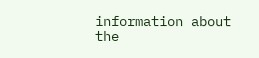information about the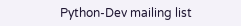Python-Dev mailing list